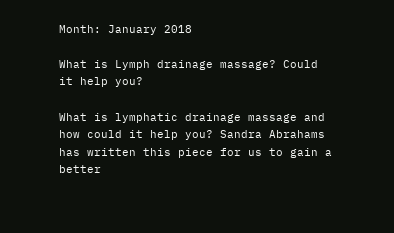Month: January 2018

What is Lymph drainage massage? Could it help you?

What is lymphatic drainage massage and how could it help you? Sandra Abrahams has written this piece for us to gain a better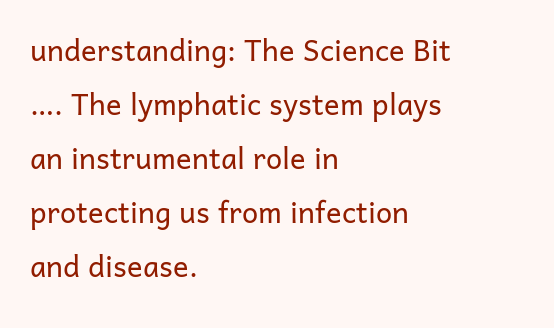understanding: The Science Bit …. The lymphatic system plays an instrumental role in protecting us from infection and disease.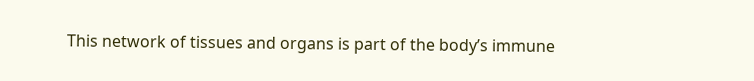This network of tissues and organs is part of the body’s immune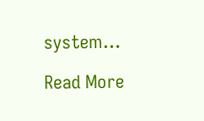system…

Read More